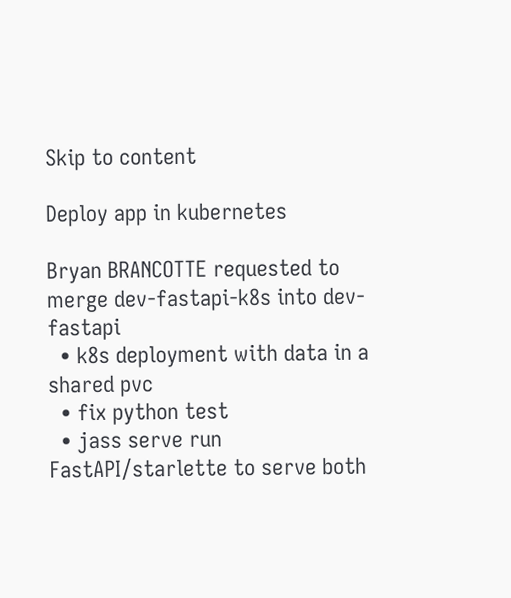Skip to content

Deploy app in kubernetes

Bryan BRANCOTTE requested to merge dev-fastapi-k8s into dev-fastapi
  • k8s deployment with data in a shared pvc
  • fix python test
  • jass serve run FastAPI/starlette to serve both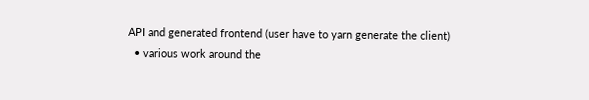API and generated frontend (user have to yarn generate the client)
  • various work around the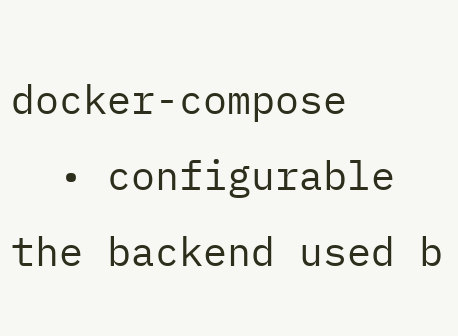docker-compose
  • configurable the backend used b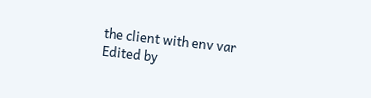the client with env var
Edited by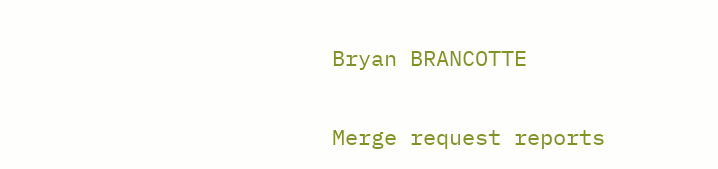Bryan BRANCOTTE

Merge request reports